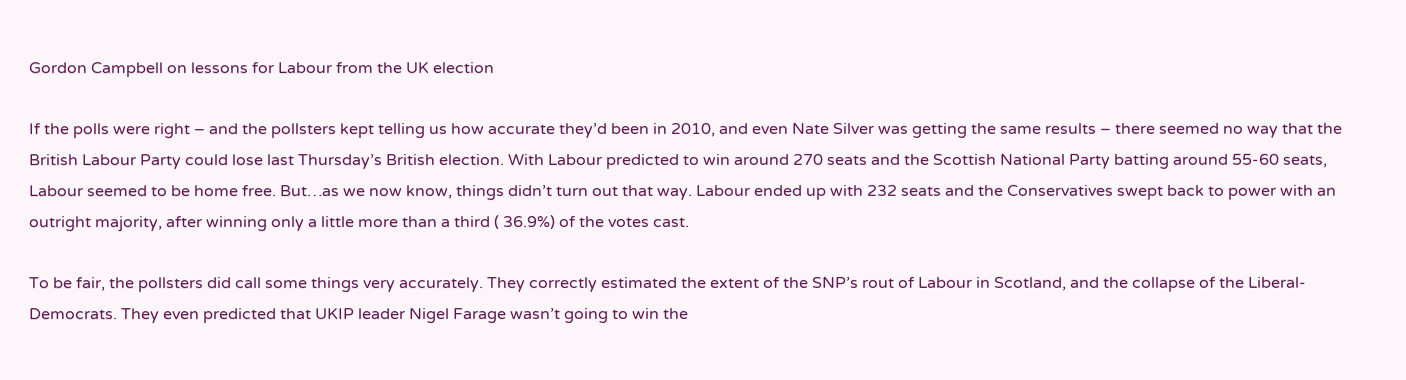Gordon Campbell on lessons for Labour from the UK election

If the polls were right – and the pollsters kept telling us how accurate they’d been in 2010, and even Nate Silver was getting the same results – there seemed no way that the British Labour Party could lose last Thursday’s British election. With Labour predicted to win around 270 seats and the Scottish National Party batting around 55-60 seats, Labour seemed to be home free. But…as we now know, things didn’t turn out that way. Labour ended up with 232 seats and the Conservatives swept back to power with an outright majority, after winning only a little more than a third ( 36.9%) of the votes cast.

To be fair, the pollsters did call some things very accurately. They correctly estimated the extent of the SNP’s rout of Labour in Scotland, and the collapse of the Liberal-Democrats. They even predicted that UKIP leader Nigel Farage wasn’t going to win the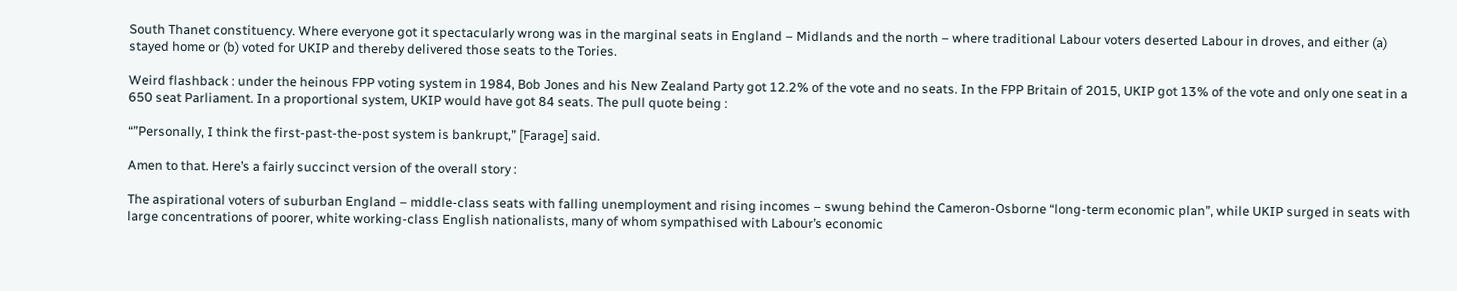South Thanet constituency. Where everyone got it spectacularly wrong was in the marginal seats in England – Midlands and the north – where traditional Labour voters deserted Labour in droves, and either (a) stayed home or (b) voted for UKIP and thereby delivered those seats to the Tories.

Weird flashback : under the heinous FPP voting system in 1984, Bob Jones and his New Zealand Party got 12.2% of the vote and no seats. In the FPP Britain of 2015, UKIP got 13% of the vote and only one seat in a 650 seat Parliament. In a proportional system, UKIP would have got 84 seats. The pull quote being :

“”Personally, I think the first-past-the-post system is bankrupt,” [Farage] said.

Amen to that. Here’s a fairly succinct version of the overall story :

The aspirational voters of suburban England – middle-class seats with falling unemployment and rising incomes – swung behind the Cameron-Osborne “long-term economic plan”, while UKIP surged in seats with large concentrations of poorer, white working-class English nationalists, many of whom sympathised with Labour’s economic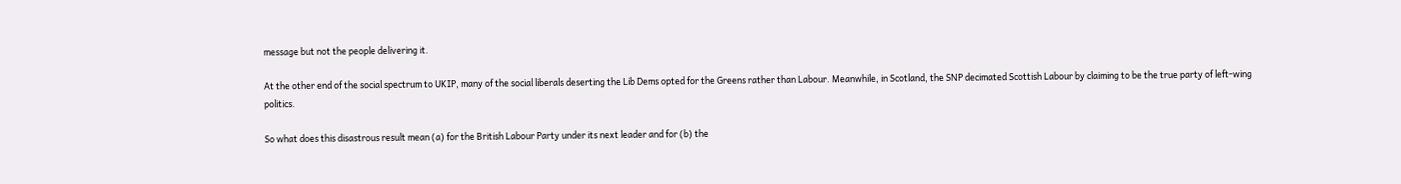message but not the people delivering it.

At the other end of the social spectrum to UKIP, many of the social liberals deserting the Lib Dems opted for the Greens rather than Labour. Meanwhile, in Scotland, the SNP decimated Scottish Labour by claiming to be the true party of left-wing politics.

So what does this disastrous result mean (a) for the British Labour Party under its next leader and for (b) the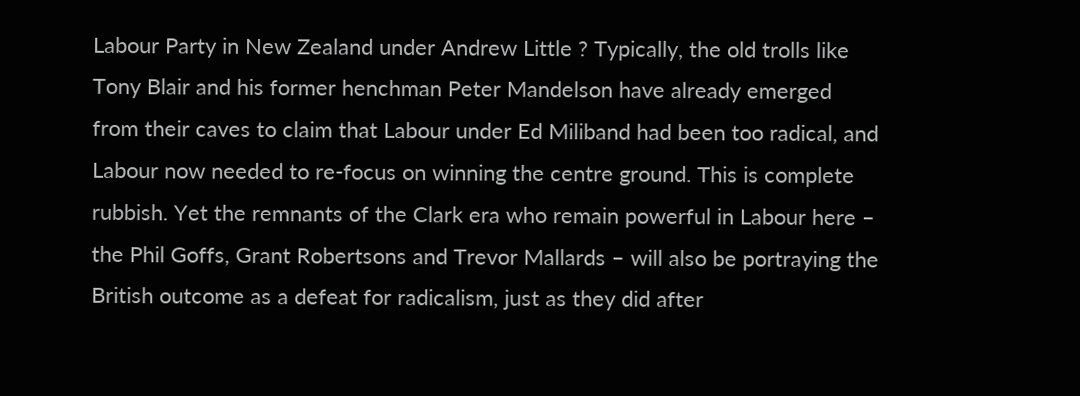Labour Party in New Zealand under Andrew Little ? Typically, the old trolls like Tony Blair and his former henchman Peter Mandelson have already emerged from their caves to claim that Labour under Ed Miliband had been too radical, and Labour now needed to re-focus on winning the centre ground. This is complete rubbish. Yet the remnants of the Clark era who remain powerful in Labour here – the Phil Goffs, Grant Robertsons and Trevor Mallards – will also be portraying the British outcome as a defeat for radicalism, just as they did after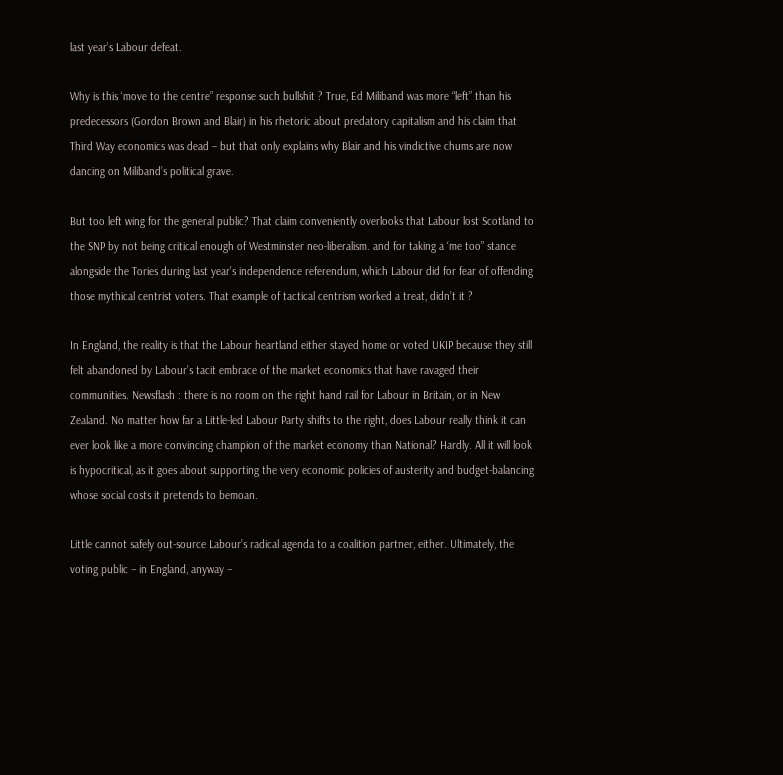last year’s Labour defeat.

Why is this ‘move to the centre” response such bullshit ? True, Ed Miliband was more “left” than his predecessors (Gordon Brown and Blair) in his rhetoric about predatory capitalism and his claim that Third Way economics was dead – but that only explains why Blair and his vindictive chums are now dancing on Miliband’s political grave.

But too left wing for the general public? That claim conveniently overlooks that Labour lost Scotland to the SNP by not being critical enough of Westminster neo-liberalism. and for taking a ‘me too” stance alongside the Tories during last year’s independence referendum, which Labour did for fear of offending those mythical centrist voters. That example of tactical centrism worked a treat, didn’t it ?

In England, the reality is that the Labour heartland either stayed home or voted UKIP because they still felt abandoned by Labour’s tacit embrace of the market economics that have ravaged their communities. Newsflash : there is no room on the right hand rail for Labour in Britain, or in New Zealand. No matter how far a Little-led Labour Party shifts to the right, does Labour really think it can ever look like a more convincing champion of the market economy than National? Hardly. All it will look is hypocritical, as it goes about supporting the very economic policies of austerity and budget-balancing whose social costs it pretends to bemoan.

Little cannot safely out-source Labour’s radical agenda to a coalition partner, either. Ultimately, the voting public – in England, anyway –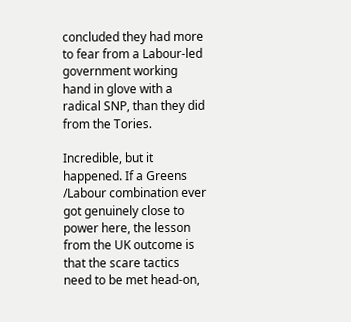concluded they had more to fear from a Labour-led government working hand in glove with a radical SNP, than they did from the Tories.

Incredible, but it happened. If a Greens /Labour combination ever got genuinely close to power here, the lesson from the UK outcome is that the scare tactics need to be met head-on,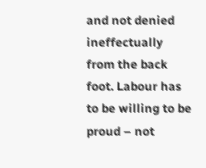and not denied ineffectually from the back foot. Labour has to be willing to be proud – not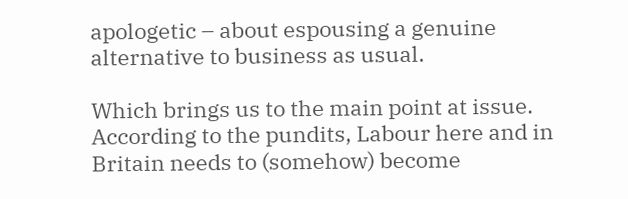apologetic – about espousing a genuine alternative to business as usual.

Which brings us to the main point at issue. According to the pundits, Labour here and in Britain needs to (somehow) become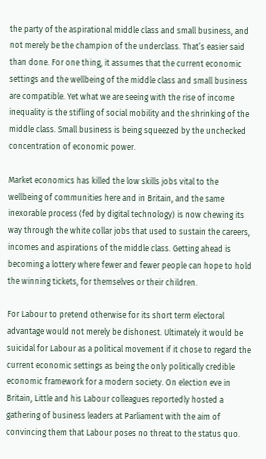the party of the aspirational middle class and small business, and not merely be the champion of the underclass. That’s easier said than done. For one thing, it assumes that the current economic settings and the wellbeing of the middle class and small business are compatible. Yet what we are seeing with the rise of income inequality is the stifling of social mobility and the shrinking of the middle class. Small business is being squeezed by the unchecked concentration of economic power.

Market economics has killed the low skills jobs vital to the wellbeing of communities here and in Britain, and the same inexorable process (fed by digital technology) is now chewing its way through the white collar jobs that used to sustain the careers, incomes and aspirations of the middle class. Getting ahead is becoming a lottery where fewer and fewer people can hope to hold the winning tickets, for themselves or their children.

For Labour to pretend otherwise for its short term electoral advantage would not merely be dishonest. Ultimately it would be suicidal for Labour as a political movement if it chose to regard the current economic settings as being the only politically credible economic framework for a modern society. On election eve in Britain, Little and his Labour colleagues reportedly hosted a gathering of business leaders at Parliament with the aim of convincing them that Labour poses no threat to the status quo.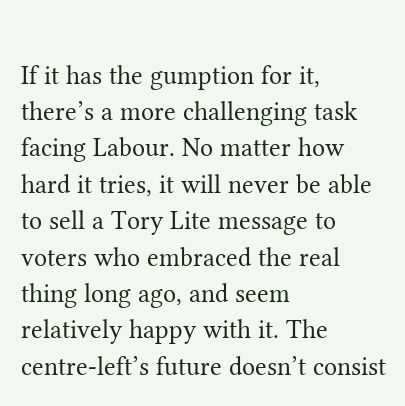If it has the gumption for it, there’s a more challenging task facing Labour. No matter how hard it tries, it will never be able to sell a Tory Lite message to voters who embraced the real thing long ago, and seem relatively happy with it. The centre-left’s future doesn’t consist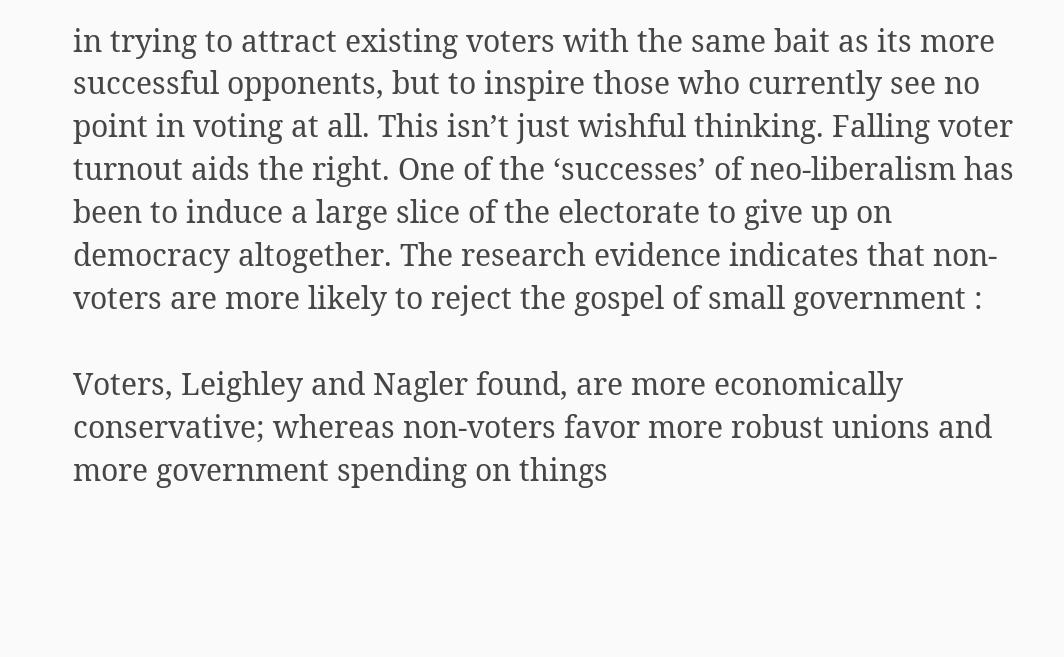in trying to attract existing voters with the same bait as its more successful opponents, but to inspire those who currently see no point in voting at all. This isn’t just wishful thinking. Falling voter turnout aids the right. One of the ‘successes’ of neo-liberalism has been to induce a large slice of the electorate to give up on democracy altogether. The research evidence indicates that non-voters are more likely to reject the gospel of small government :

Voters, Leighley and Nagler found, are more economically conservative; whereas non-voters favor more robust unions and more government spending on things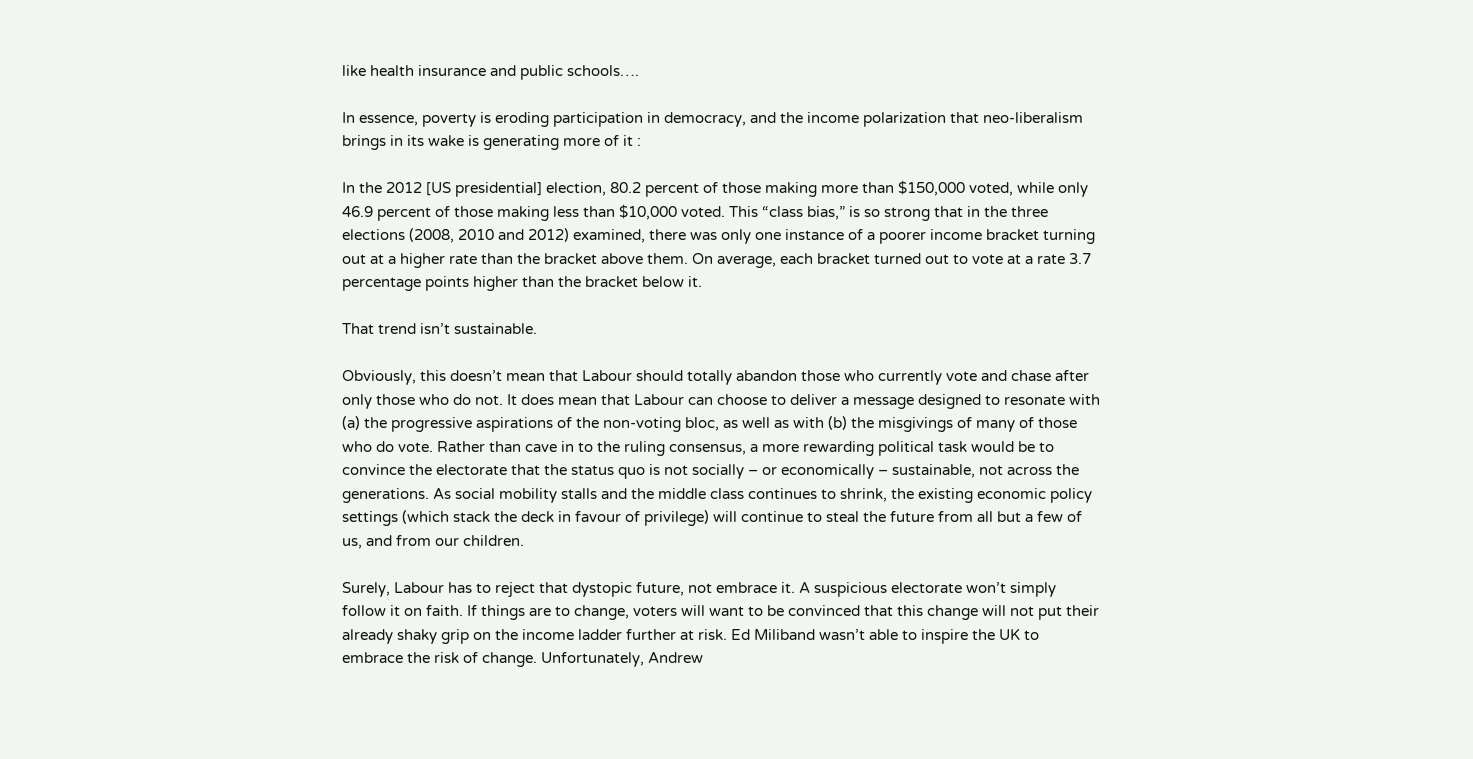like health insurance and public schools….

In essence, poverty is eroding participation in democracy, and the income polarization that neo-liberalism brings in its wake is generating more of it :

In the 2012 [US presidential] election, 80.2 percent of those making more than $150,000 voted, while only 46.9 percent of those making less than $10,000 voted. This “class bias,” is so strong that in the three elections (2008, 2010 and 2012) examined, there was only one instance of a poorer income bracket turning out at a higher rate than the bracket above them. On average, each bracket turned out to vote at a rate 3.7 percentage points higher than the bracket below it.

That trend isn’t sustainable.

Obviously, this doesn’t mean that Labour should totally abandon those who currently vote and chase after only those who do not. It does mean that Labour can choose to deliver a message designed to resonate with (a) the progressive aspirations of the non-voting bloc, as well as with (b) the misgivings of many of those who do vote. Rather than cave in to the ruling consensus, a more rewarding political task would be to convince the electorate that the status quo is not socially – or economically – sustainable, not across the generations. As social mobility stalls and the middle class continues to shrink, the existing economic policy settings (which stack the deck in favour of privilege) will continue to steal the future from all but a few of us, and from our children.

Surely, Labour has to reject that dystopic future, not embrace it. A suspicious electorate won’t simply follow it on faith. If things are to change, voters will want to be convinced that this change will not put their already shaky grip on the income ladder further at risk. Ed Miliband wasn’t able to inspire the UK to embrace the risk of change. Unfortunately, Andrew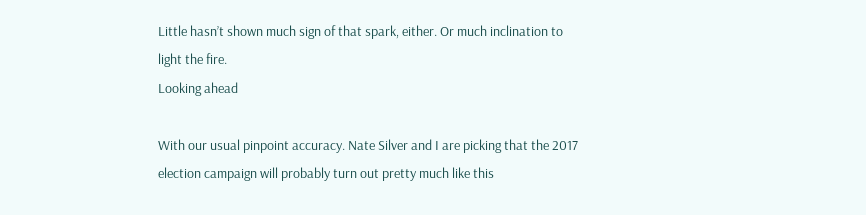Little hasn’t shown much sign of that spark, either. Or much inclination to light the fire.
Looking ahead

With our usual pinpoint accuracy. Nate Silver and I are picking that the 2017 election campaign will probably turn out pretty much like this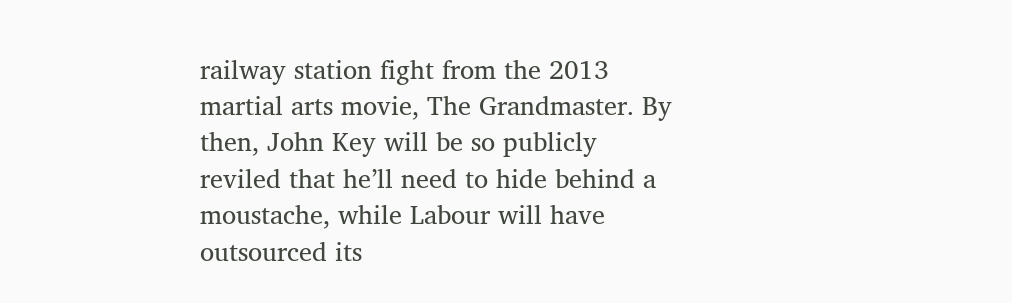railway station fight from the 2013 martial arts movie, The Grandmaster. By then, John Key will be so publicly reviled that he’ll need to hide behind a moustache, while Labour will have outsourced its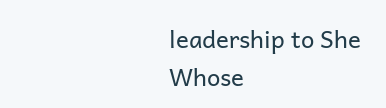leadership to She Whose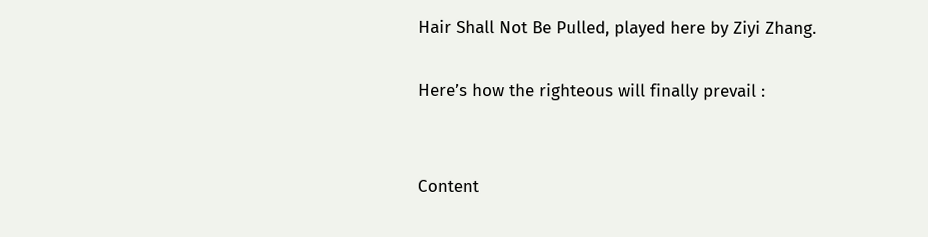Hair Shall Not Be Pulled, played here by Ziyi Zhang.

Here’s how the righteous will finally prevail :


Content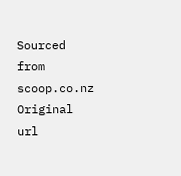Sourced from scoop.co.nz
Original url